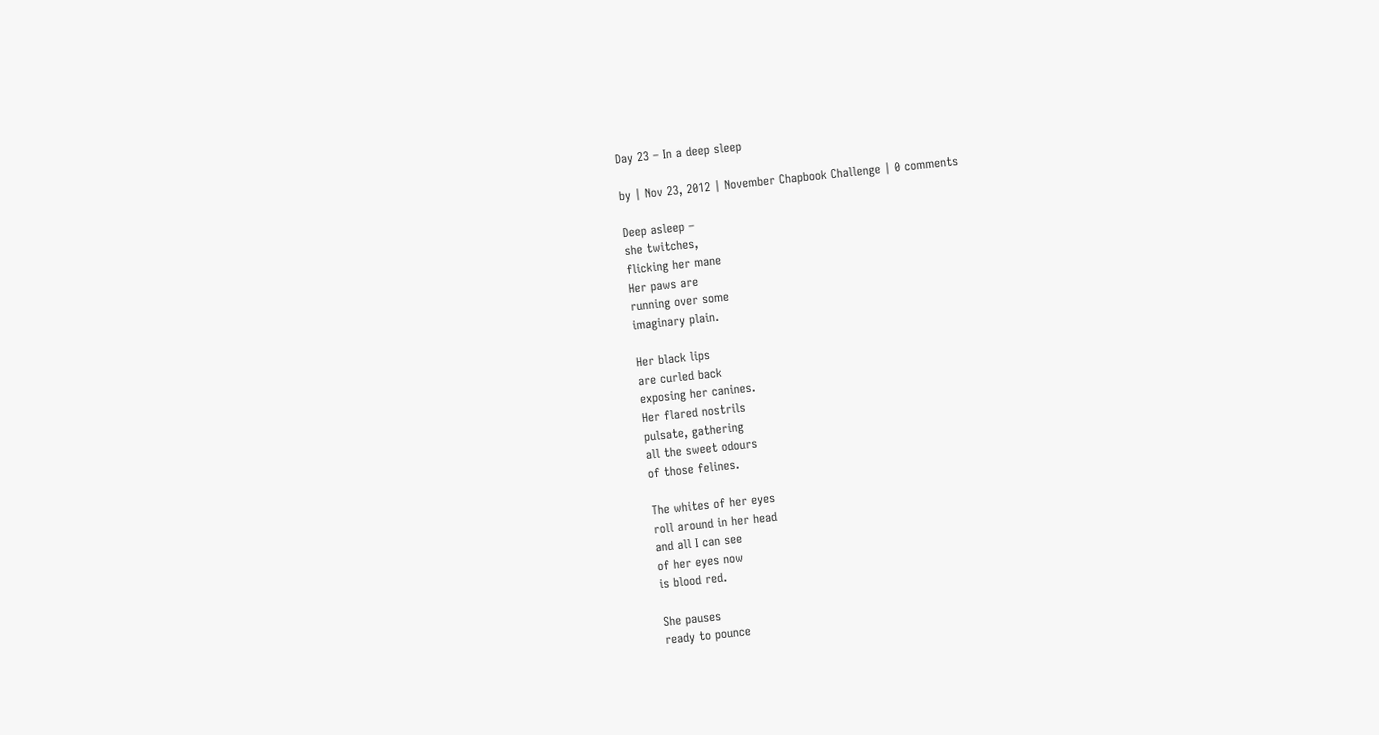Day 23 – In a deep sleep

by | Nov 23, 2012 | November Chapbook Challenge | 0 comments

Deep asleep –
she twitches,
flicking her mane
Her paws are
running over some
imaginary plain.

Her black lips
are curled back
exposing her canines.
Her flared nostrils
pulsate, gathering
all the sweet odours
of those felines.

The whites of her eyes
roll around in her head
and all I can see
of her eyes now
is blood red.

She pauses
ready to pounce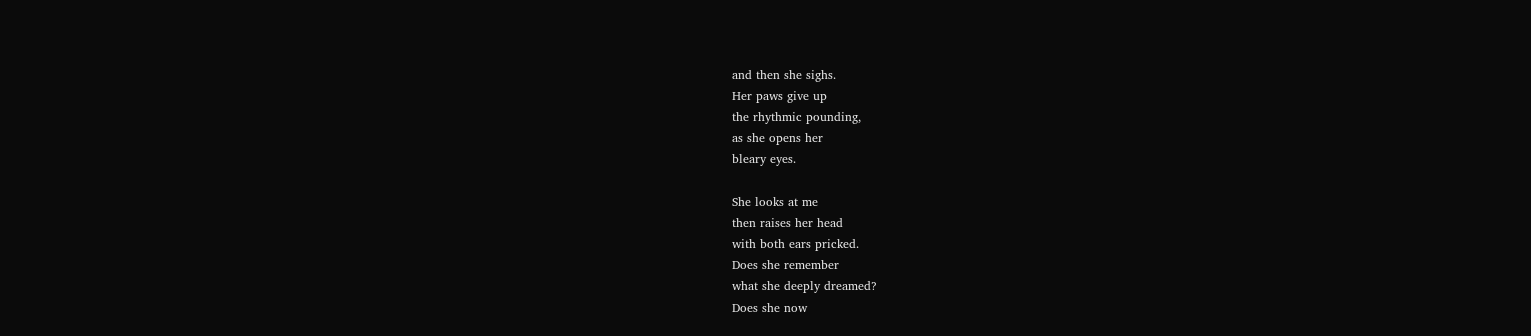and then she sighs.
Her paws give up
the rhythmic pounding,
as she opens her
bleary eyes.

She looks at me
then raises her head
with both ears pricked.
Does she remember
what she deeply dreamed?
Does she now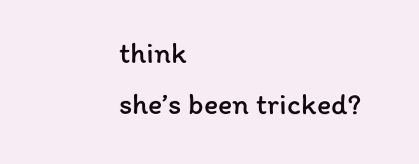think
she’s been tricked?